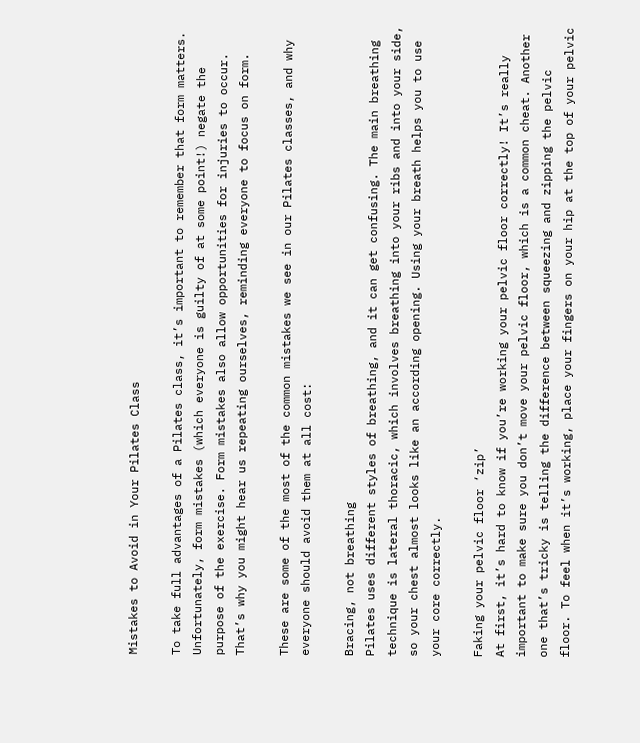Mistakes to Avoid in Your Pilates Class

To take full advantages of a Pilates class, it’s important to remember that form matters. Unfortunately, form mistakes (which everyone is guilty of at some point!) negate the purpose of the exercise. Form mistakes also allow opportunities for injuries to occur. That’s why you might hear us repeating ourselves, reminding everyone to focus on form.

These are some of the most of the common mistakes we see in our Pilates classes, and why everyone should avoid them at all cost:

Bracing, not breathing
Pilates uses different styles of breathing, and it can get confusing. The main breathing technique is lateral thoracic, which involves breathing into your ribs and into your side, so your chest almost looks like an according opening. Using your breath helps you to use your core correctly.

Faking your pelvic floor ‘zip’
At first, it’s hard to know if you’re working your pelvic floor correctly! It’s really important to make sure you don’t move your pelvic floor, which is a common cheat. Another one that’s tricky is telling the difference between squeezing and zipping the pelvic floor. To feel when it’s working, place your fingers on your hip at the top of your pelvic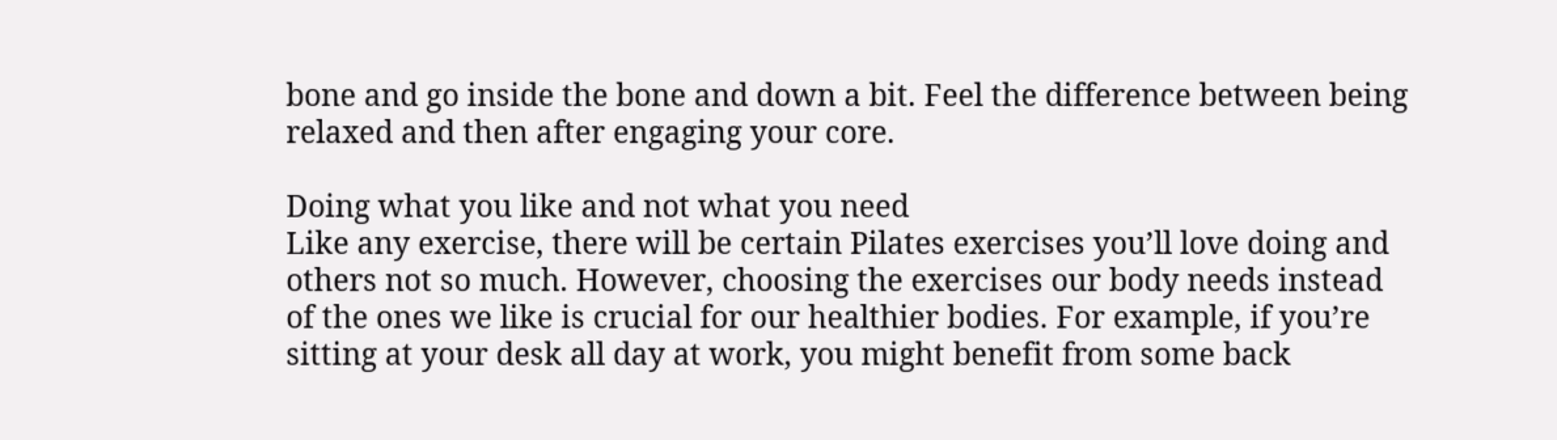bone and go inside the bone and down a bit. Feel the difference between being relaxed and then after engaging your core.

Doing what you like and not what you need
Like any exercise, there will be certain Pilates exercises you’ll love doing and others not so much. However, choosing the exercises our body needs instead of the ones we like is crucial for our healthier bodies. For example, if you’re sitting at your desk all day at work, you might benefit from some back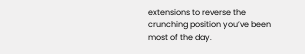extensions to reverse the crunching position you’ve been most of the day.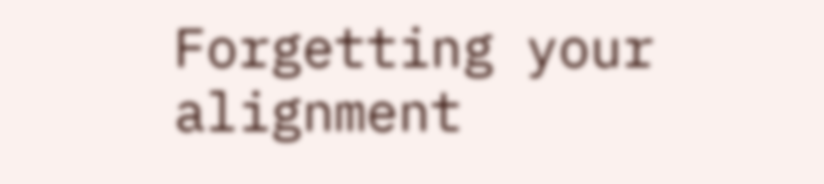Forgetting your alignment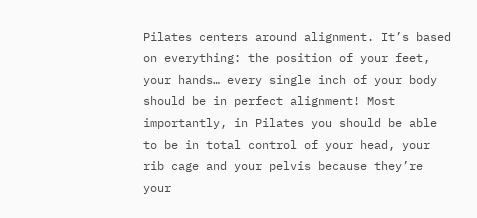Pilates centers around alignment. It’s based on everything: the position of your feet, your hands… every single inch of your body should be in perfect alignment! Most importantly, in Pilates you should be able to be in total control of your head, your rib cage and your pelvis because they’re your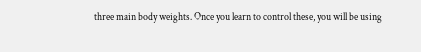three main body weights. Once you learn to control these, you will be using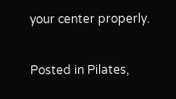your center properly.

Posted in Pilates,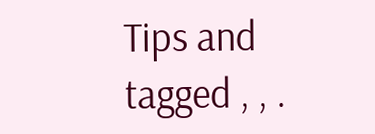Tips and tagged , , .